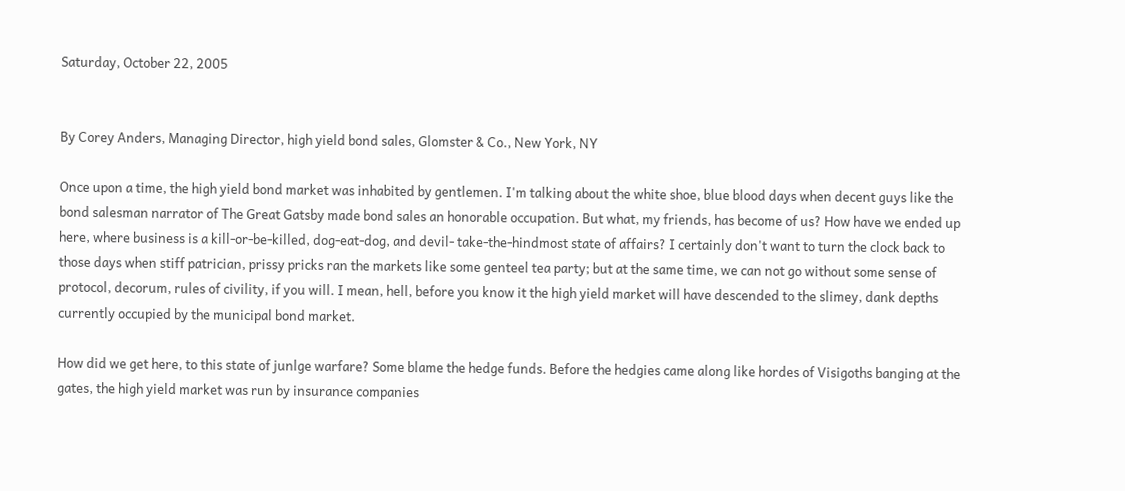Saturday, October 22, 2005


By Corey Anders, Managing Director, high yield bond sales, Glomster & Co., New York, NY

Once upon a time, the high yield bond market was inhabited by gentlemen. I'm talking about the white shoe, blue blood days when decent guys like the bond salesman narrator of The Great Gatsby made bond sales an honorable occupation. But what, my friends, has become of us? How have we ended up here, where business is a kill-or-be-killed, dog-eat-dog, and devil- take-the-hindmost state of affairs? I certainly don't want to turn the clock back to those days when stiff patrician, prissy pricks ran the markets like some genteel tea party; but at the same time, we can not go without some sense of protocol, decorum, rules of civility, if you will. I mean, hell, before you know it the high yield market will have descended to the slimey, dank depths currently occupied by the municipal bond market.

How did we get here, to this state of junlge warfare? Some blame the hedge funds. Before the hedgies came along like hordes of Visigoths banging at the gates, the high yield market was run by insurance companies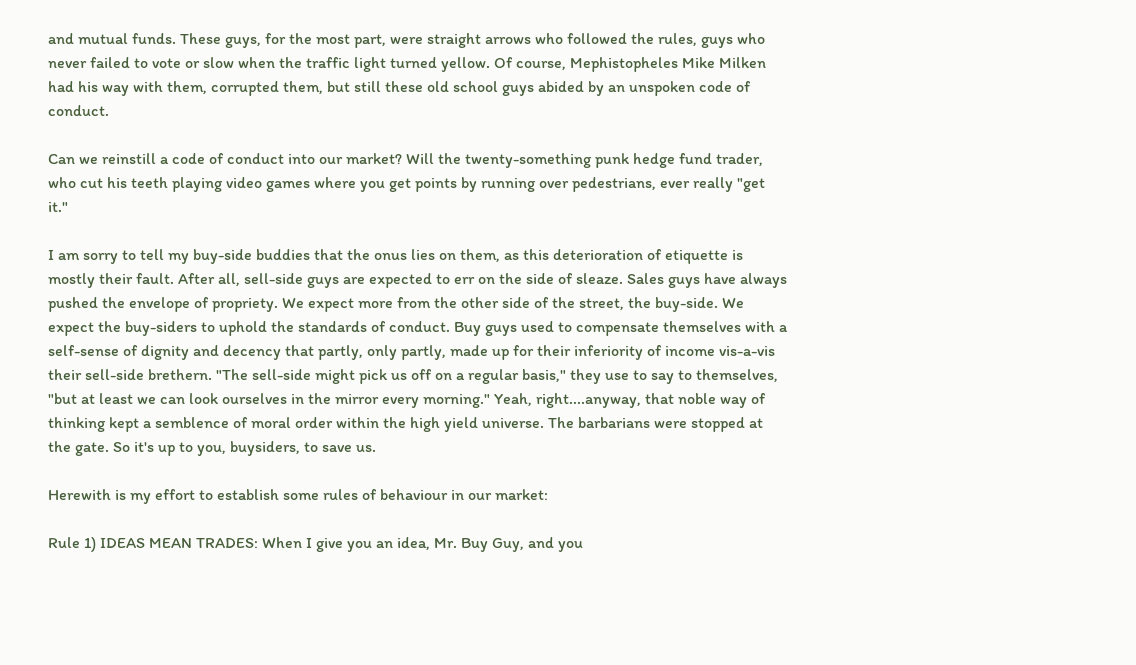and mutual funds. These guys, for the most part, were straight arrows who followed the rules, guys who never failed to vote or slow when the traffic light turned yellow. Of course, Mephistopheles Mike Milken had his way with them, corrupted them, but still these old school guys abided by an unspoken code of conduct.

Can we reinstill a code of conduct into our market? Will the twenty-something punk hedge fund trader, who cut his teeth playing video games where you get points by running over pedestrians, ever really "get it."

I am sorry to tell my buy-side buddies that the onus lies on them, as this deterioration of etiquette is mostly their fault. After all, sell-side guys are expected to err on the side of sleaze. Sales guys have always pushed the envelope of propriety. We expect more from the other side of the street, the buy-side. We expect the buy-siders to uphold the standards of conduct. Buy guys used to compensate themselves with a self-sense of dignity and decency that partly, only partly, made up for their inferiority of income vis-a-vis their sell-side brethern. "The sell-side might pick us off on a regular basis," they use to say to themselves, "but at least we can look ourselves in the mirror every morning." Yeah, right....anyway, that noble way of thinking kept a semblence of moral order within the high yield universe. The barbarians were stopped at the gate. So it's up to you, buysiders, to save us.

Herewith is my effort to establish some rules of behaviour in our market:

Rule 1) IDEAS MEAN TRADES: When I give you an idea, Mr. Buy Guy, and you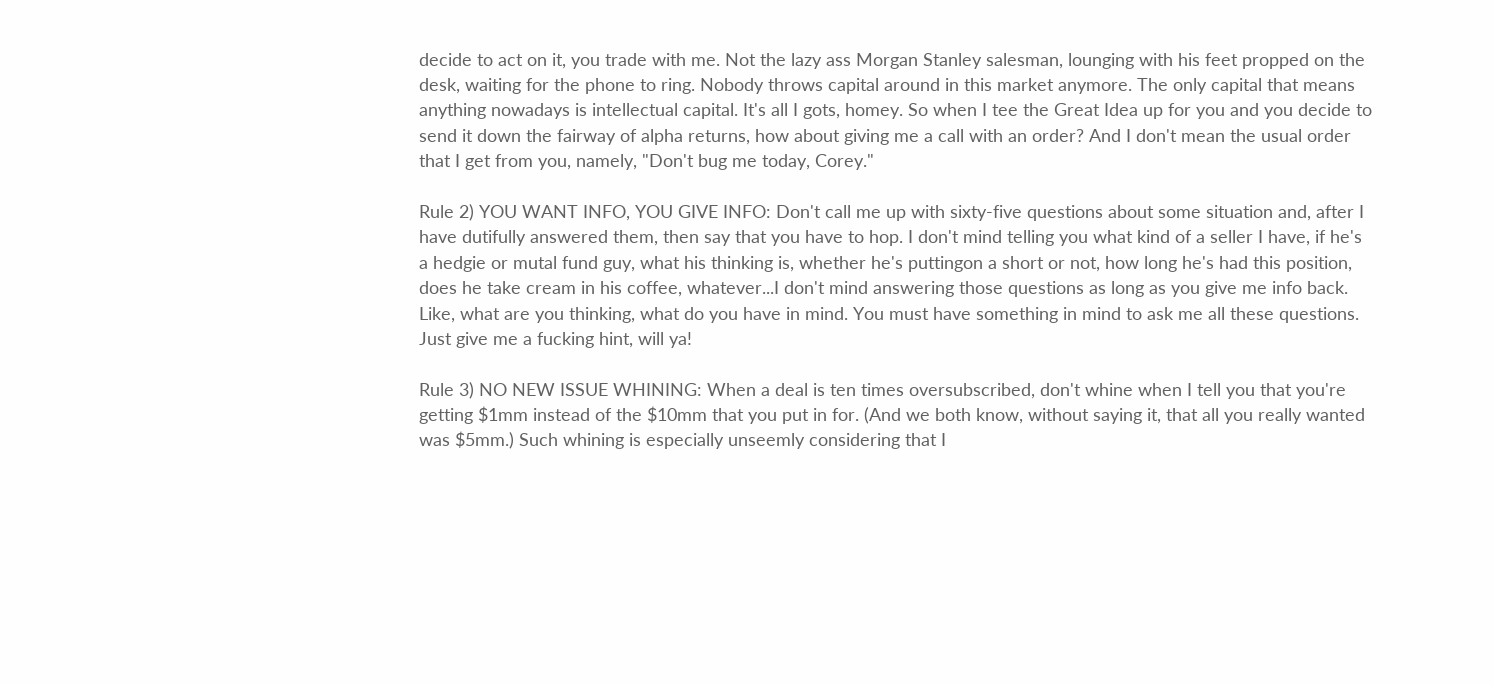decide to act on it, you trade with me. Not the lazy ass Morgan Stanley salesman, lounging with his feet propped on the desk, waiting for the phone to ring. Nobody throws capital around in this market anymore. The only capital that means anything nowadays is intellectual capital. It's all I gots, homey. So when I tee the Great Idea up for you and you decide to send it down the fairway of alpha returns, how about giving me a call with an order? And I don't mean the usual order that I get from you, namely, "Don't bug me today, Corey."

Rule 2) YOU WANT INFO, YOU GIVE INFO: Don't call me up with sixty-five questions about some situation and, after I have dutifully answered them, then say that you have to hop. I don't mind telling you what kind of a seller I have, if he's a hedgie or mutal fund guy, what his thinking is, whether he's puttingon a short or not, how long he's had this position, does he take cream in his coffee, whatever...I don't mind answering those questions as long as you give me info back. Like, what are you thinking, what do you have in mind. You must have something in mind to ask me all these questions. Just give me a fucking hint, will ya!

Rule 3) NO NEW ISSUE WHINING: When a deal is ten times oversubscribed, don't whine when I tell you that you're getting $1mm instead of the $10mm that you put in for. (And we both know, without saying it, that all you really wanted was $5mm.) Such whining is especially unseemly considering that I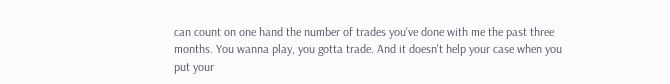can count on one hand the number of trades you've done with me the past three months. You wanna play, you gotta trade. And it doesn't help your case when you put your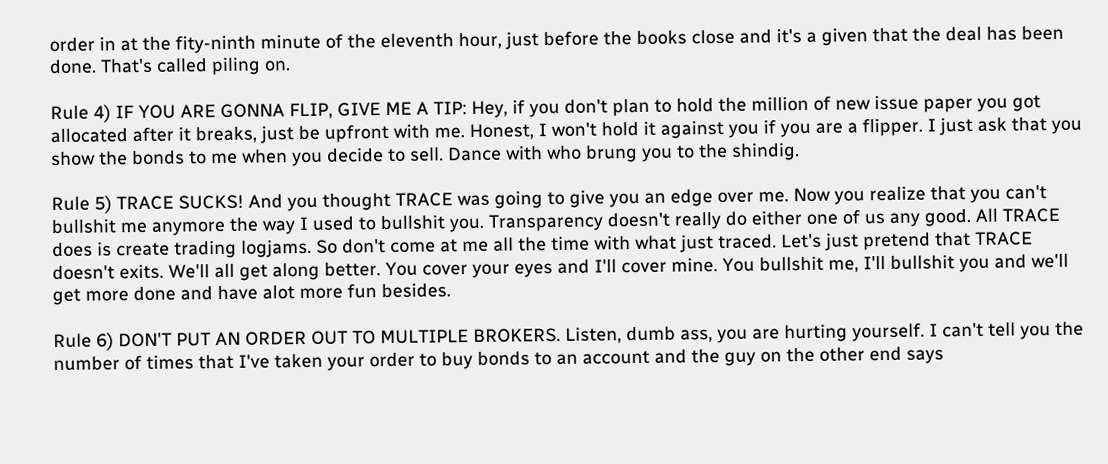order in at the fity-ninth minute of the eleventh hour, just before the books close and it's a given that the deal has been done. That's called piling on.

Rule 4) IF YOU ARE GONNA FLIP, GIVE ME A TIP: Hey, if you don't plan to hold the million of new issue paper you got allocated after it breaks, just be upfront with me. Honest, I won't hold it against you if you are a flipper. I just ask that you show the bonds to me when you decide to sell. Dance with who brung you to the shindig.

Rule 5) TRACE SUCKS! And you thought TRACE was going to give you an edge over me. Now you realize that you can't bullshit me anymore the way I used to bullshit you. Transparency doesn't really do either one of us any good. All TRACE does is create trading logjams. So don't come at me all the time with what just traced. Let's just pretend that TRACE doesn't exits. We'll all get along better. You cover your eyes and I'll cover mine. You bullshit me, I'll bullshit you and we'll get more done and have alot more fun besides.

Rule 6) DON'T PUT AN ORDER OUT TO MULTIPLE BROKERS. Listen, dumb ass, you are hurting yourself. I can't tell you the number of times that I've taken your order to buy bonds to an account and the guy on the other end says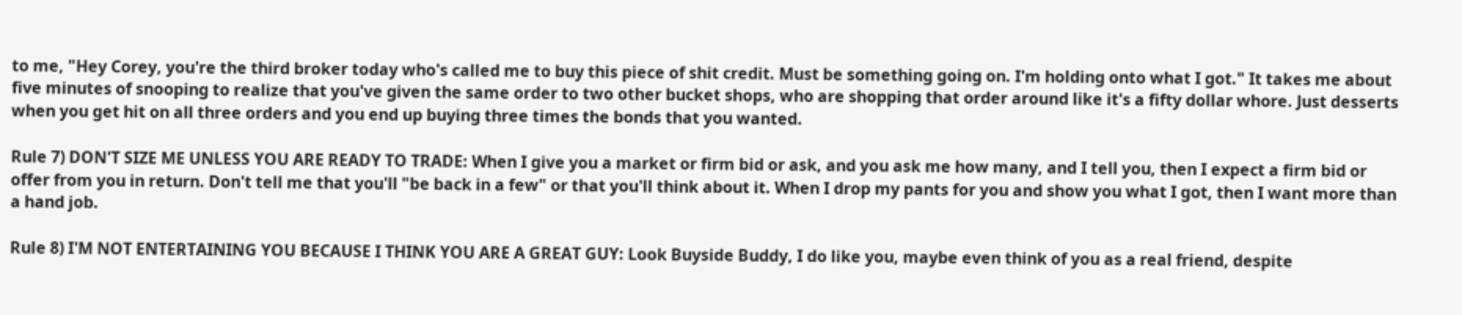to me, "Hey Corey, you're the third broker today who's called me to buy this piece of shit credit. Must be something going on. I'm holding onto what I got." It takes me about five minutes of snooping to realize that you've given the same order to two other bucket shops, who are shopping that order around like it's a fifty dollar whore. Just desserts when you get hit on all three orders and you end up buying three times the bonds that you wanted.

Rule 7) DON'T SIZE ME UNLESS YOU ARE READY TO TRADE: When I give you a market or firm bid or ask, and you ask me how many, and I tell you, then I expect a firm bid or offer from you in return. Don't tell me that you'll "be back in a few" or that you'll think about it. When I drop my pants for you and show you what I got, then I want more than a hand job.

Rule 8) I'M NOT ENTERTAINING YOU BECAUSE I THINK YOU ARE A GREAT GUY: Look Buyside Buddy, I do like you, maybe even think of you as a real friend, despite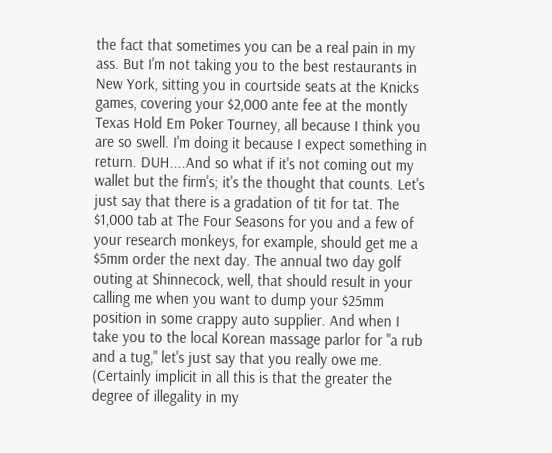the fact that sometimes you can be a real pain in my ass. But I'm not taking you to the best restaurants in New York, sitting you in courtside seats at the Knicks games, covering your $2,000 ante fee at the montly Texas Hold Em Poker Tourney, all because I think you are so swell. I'm doing it because I expect something in return. DUH....And so what if it's not coming out my wallet but the firm's; it's the thought that counts. Let's just say that there is a gradation of tit for tat. The $1,000 tab at The Four Seasons for you and a few of your research monkeys, for example, should get me a $5mm order the next day. The annual two day golf outing at Shinnecock, well, that should result in your calling me when you want to dump your $25mm position in some crappy auto supplier. And when I take you to the local Korean massage parlor for "a rub and a tug," let's just say that you really owe me. (Certainly implicit in all this is that the greater the degree of illegality in my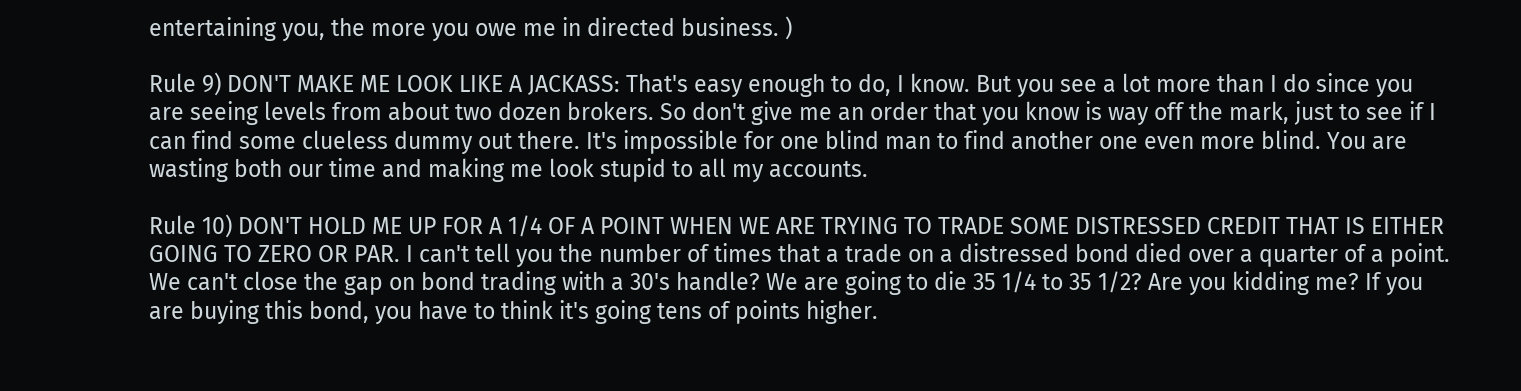entertaining you, the more you owe me in directed business. )

Rule 9) DON'T MAKE ME LOOK LIKE A JACKASS: That's easy enough to do, I know. But you see a lot more than I do since you are seeing levels from about two dozen brokers. So don't give me an order that you know is way off the mark, just to see if I can find some clueless dummy out there. It's impossible for one blind man to find another one even more blind. You are wasting both our time and making me look stupid to all my accounts.

Rule 10) DON'T HOLD ME UP FOR A 1/4 OF A POINT WHEN WE ARE TRYING TO TRADE SOME DISTRESSED CREDIT THAT IS EITHER GOING TO ZERO OR PAR. I can't tell you the number of times that a trade on a distressed bond died over a quarter of a point. We can't close the gap on bond trading with a 30's handle? We are going to die 35 1/4 to 35 1/2? Are you kidding me? If you are buying this bond, you have to think it's going tens of points higher.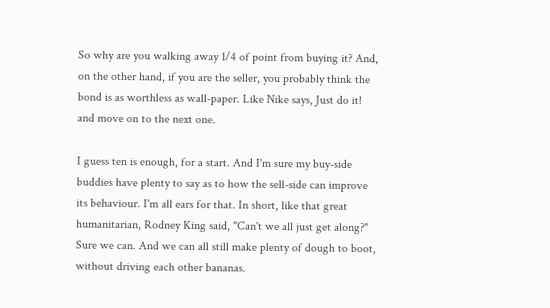So why are you walking away 1/4 of point from buying it? And, on the other hand, if you are the seller, you probably think the bond is as worthless as wall-paper. Like Nike says, Just do it! and move on to the next one.

I guess ten is enough, for a start. And I'm sure my buy-side buddies have plenty to say as to how the sell-side can improve its behaviour. I'm all ears for that. In short, like that great humanitarian, Rodney King said, "Can't we all just get along?" Sure we can. And we can all still make plenty of dough to boot, without driving each other bananas.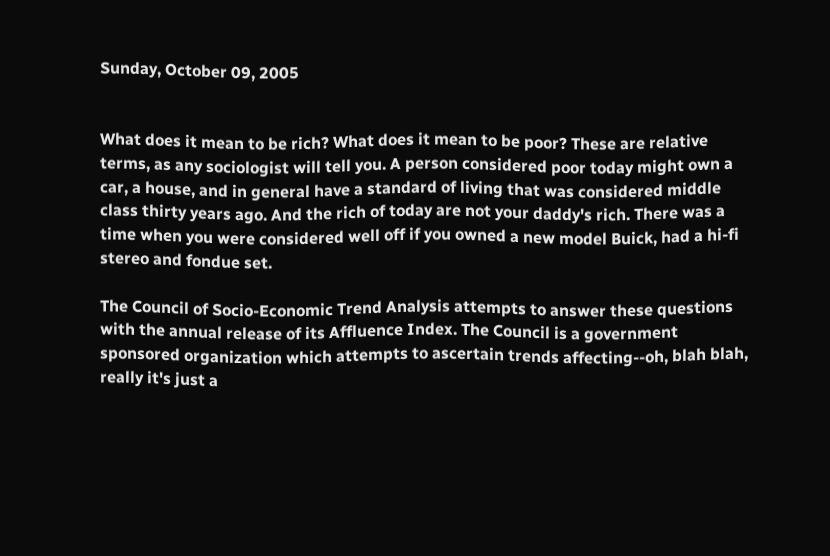Sunday, October 09, 2005


What does it mean to be rich? What does it mean to be poor? These are relative terms, as any sociologist will tell you. A person considered poor today might own a car, a house, and in general have a standard of living that was considered middle class thirty years ago. And the rich of today are not your daddy's rich. There was a time when you were considered well off if you owned a new model Buick, had a hi-fi stereo and fondue set.

The Council of Socio-Economic Trend Analysis attempts to answer these questions with the annual release of its Affluence Index. The Council is a government sponsored organization which attempts to ascertain trends affecting--oh, blah blah, really it's just a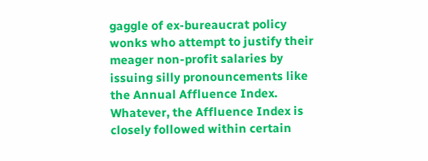gaggle of ex-bureaucrat policy wonks who attempt to justify their meager non-profit salaries by issuing silly pronouncements like the Annual Affluence Index. Whatever, the Affluence Index is closely followed within certain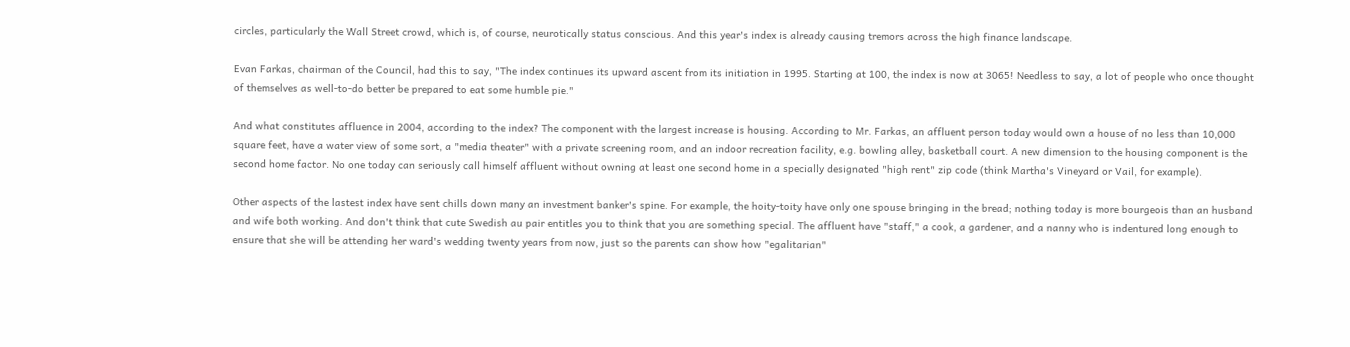circles, particularly the Wall Street crowd, which is, of course, neurotically status conscious. And this year's index is already causing tremors across the high finance landscape.

Evan Farkas, chairman of the Council, had this to say, "The index continues its upward ascent from its initiation in 1995. Starting at 100, the index is now at 3065! Needless to say, a lot of people who once thought of themselves as well-to-do better be prepared to eat some humble pie."

And what constitutes affluence in 2004, according to the index? The component with the largest increase is housing. According to Mr. Farkas, an affluent person today would own a house of no less than 10,000 square feet, have a water view of some sort, a "media theater" with a private screening room, and an indoor recreation facility, e.g. bowling alley, basketball court. A new dimension to the housing component is the second home factor. No one today can seriously call himself affluent without owning at least one second home in a specially designated "high rent" zip code (think Martha's Vineyard or Vail, for example).

Other aspects of the lastest index have sent chills down many an investment banker's spine. For example, the hoity-toity have only one spouse bringing in the bread; nothing today is more bourgeois than an husband and wife both working. And don't think that cute Swedish au pair entitles you to think that you are something special. The affluent have "staff," a cook, a gardener, and a nanny who is indentured long enough to ensure that she will be attending her ward's wedding twenty years from now, just so the parents can show how "egalitarian"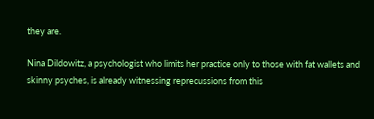they are.

Nina Dildowitz, a psychologist who limits her practice only to those with fat wallets and skinny psyches, is already witnessing reprecussions from this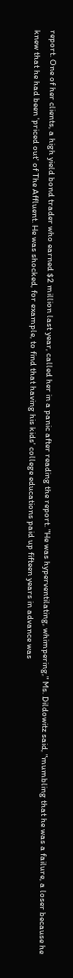report. One of her clients, a high yield bond trader who earned $2 million last year, called her in a panic after reading the report. "He was hyperventilating, whimpering," Ms. Dildowitz said, "mumbling that he was a failure, a loser because he knew that he had been 'priced out' of The Affluent. He was shocked, for example, to find that having his kids' college educations paid up fifteen years in advance was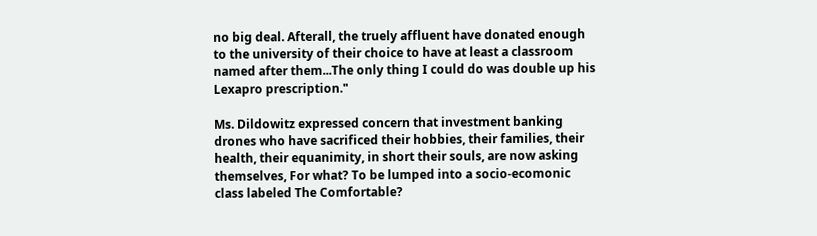no big deal. Afterall, the truely affluent have donated enough to the university of their choice to have at least a classroom named after them...The only thing I could do was double up his Lexapro prescription."

Ms. Dildowitz expressed concern that investment banking drones who have sacrificed their hobbies, their families, their health, their equanimity, in short their souls, are now asking themselves, For what? To be lumped into a socio-ecomonic class labeled The Comfortable?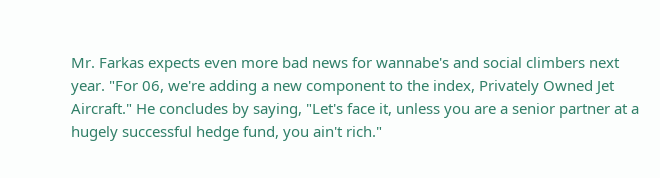Mr. Farkas expects even more bad news for wannabe's and social climbers next year. "For 06, we're adding a new component to the index, Privately Owned Jet Aircraft." He concludes by saying, "Let's face it, unless you are a senior partner at a hugely successful hedge fund, you ain't rich."